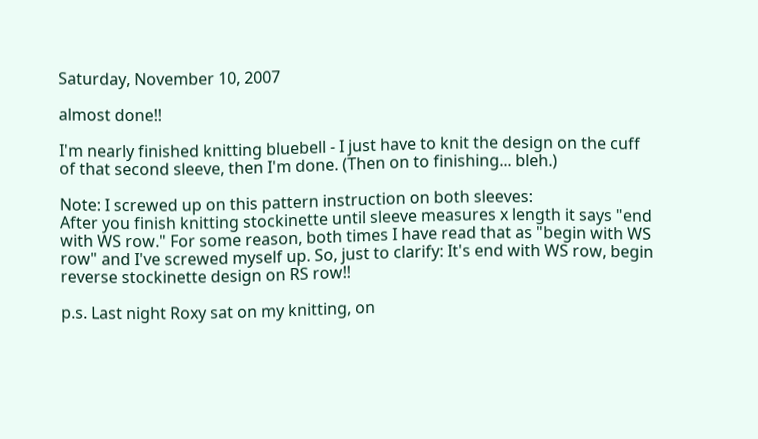Saturday, November 10, 2007

almost done!!

I'm nearly finished knitting bluebell - I just have to knit the design on the cuff of that second sleeve, then I'm done. (Then on to finishing... bleh.)

Note: I screwed up on this pattern instruction on both sleeves:
After you finish knitting stockinette until sleeve measures x length it says "end with WS row." For some reason, both times I have read that as "begin with WS row" and I've screwed myself up. So, just to clarify: It's end with WS row, begin reverse stockinette design on RS row!!

p.s. Last night Roxy sat on my knitting, on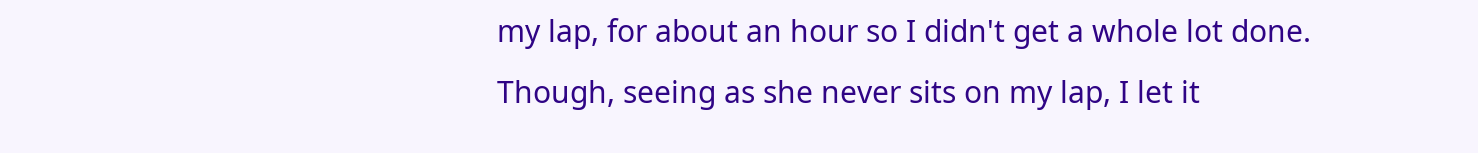my lap, for about an hour so I didn't get a whole lot done. Though, seeing as she never sits on my lap, I let it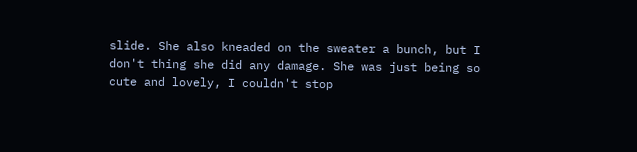slide. She also kneaded on the sweater a bunch, but I don't thing she did any damage. She was just being so cute and lovely, I couldn't stop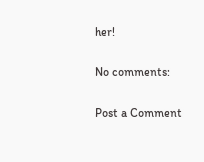her!

No comments:

Post a Comment